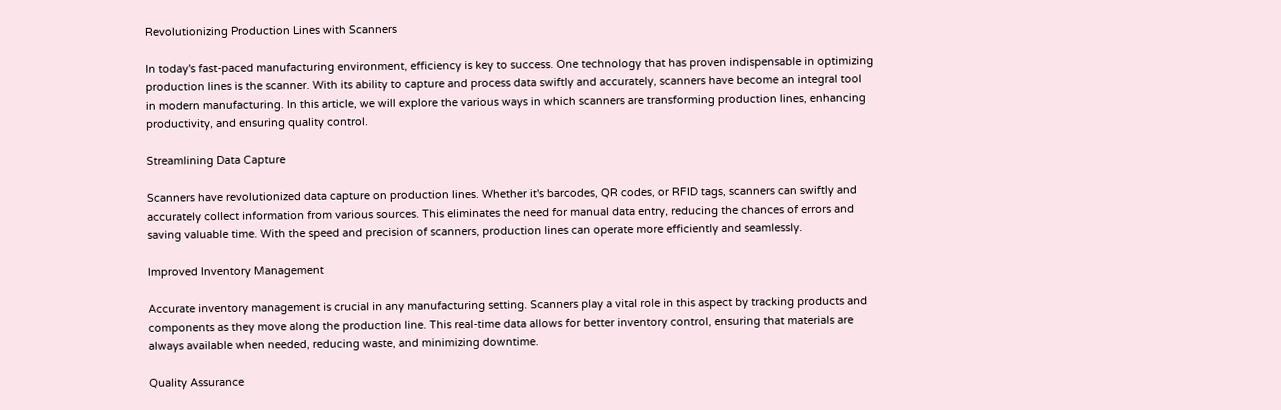Revolutionizing Production Lines with Scanners

In today's fast-paced manufacturing environment, efficiency is key to success. One technology that has proven indispensable in optimizing production lines is the scanner. With its ability to capture and process data swiftly and accurately, scanners have become an integral tool in modern manufacturing. In this article, we will explore the various ways in which scanners are transforming production lines, enhancing productivity, and ensuring quality control.

Streamlining Data Capture

Scanners have revolutionized data capture on production lines. Whether it's barcodes, QR codes, or RFID tags, scanners can swiftly and accurately collect information from various sources. This eliminates the need for manual data entry, reducing the chances of errors and saving valuable time. With the speed and precision of scanners, production lines can operate more efficiently and seamlessly.

Improved Inventory Management

Accurate inventory management is crucial in any manufacturing setting. Scanners play a vital role in this aspect by tracking products and components as they move along the production line. This real-time data allows for better inventory control, ensuring that materials are always available when needed, reducing waste, and minimizing downtime.

Quality Assurance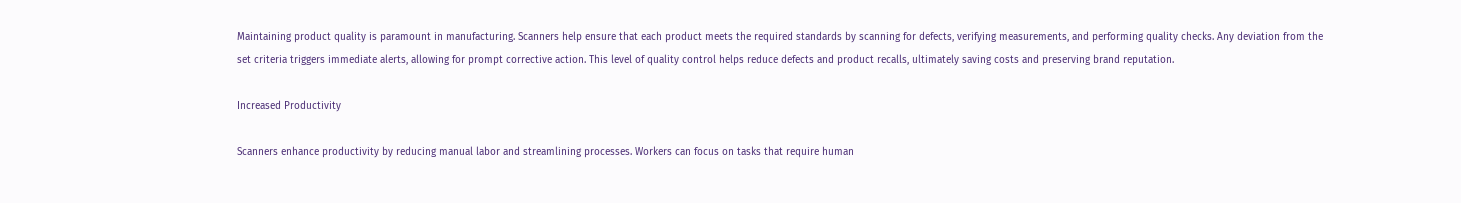Maintaining product quality is paramount in manufacturing. Scanners help ensure that each product meets the required standards by scanning for defects, verifying measurements, and performing quality checks. Any deviation from the set criteria triggers immediate alerts, allowing for prompt corrective action. This level of quality control helps reduce defects and product recalls, ultimately saving costs and preserving brand reputation.

Increased Productivity

Scanners enhance productivity by reducing manual labor and streamlining processes. Workers can focus on tasks that require human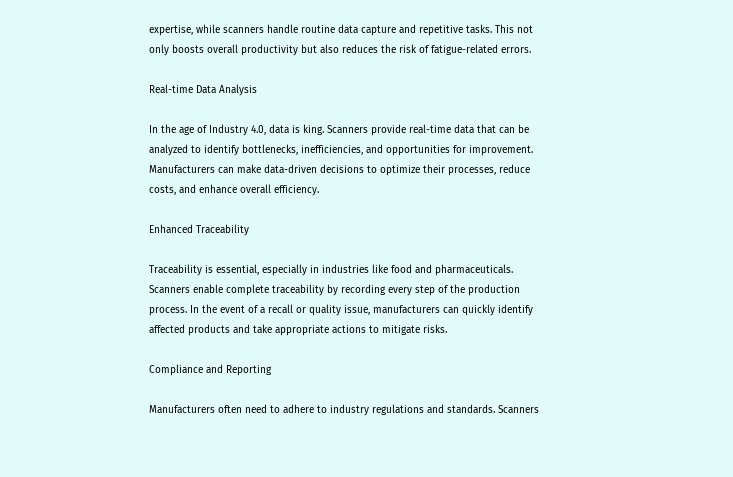expertise, while scanners handle routine data capture and repetitive tasks. This not only boosts overall productivity but also reduces the risk of fatigue-related errors.

Real-time Data Analysis

In the age of Industry 4.0, data is king. Scanners provide real-time data that can be analyzed to identify bottlenecks, inefficiencies, and opportunities for improvement. Manufacturers can make data-driven decisions to optimize their processes, reduce costs, and enhance overall efficiency.

Enhanced Traceability

Traceability is essential, especially in industries like food and pharmaceuticals. Scanners enable complete traceability by recording every step of the production process. In the event of a recall or quality issue, manufacturers can quickly identify affected products and take appropriate actions to mitigate risks.

Compliance and Reporting

Manufacturers often need to adhere to industry regulations and standards. Scanners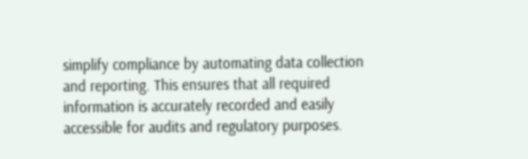simplify compliance by automating data collection and reporting. This ensures that all required information is accurately recorded and easily accessible for audits and regulatory purposes.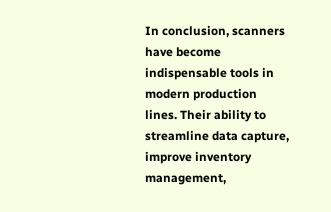In conclusion, scanners have become indispensable tools in modern production lines. Their ability to streamline data capture, improve inventory management,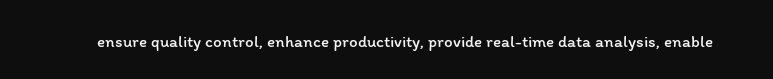ensure quality control, enhance productivity, provide real-time data analysis, enable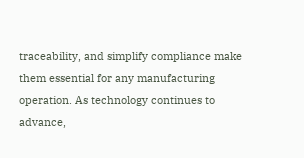traceability, and simplify compliance make them essential for any manufacturing operation. As technology continues to advance,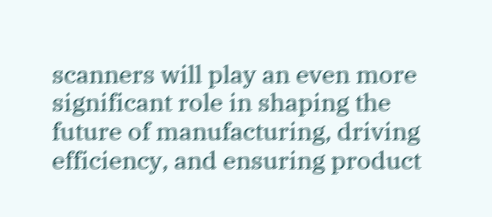scanners will play an even more significant role in shaping the future of manufacturing, driving efficiency, and ensuring product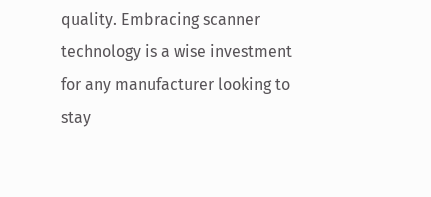quality. Embracing scanner technology is a wise investment for any manufacturer looking to stay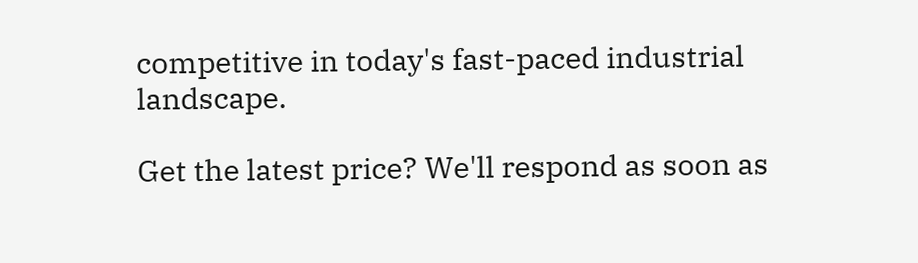competitive in today's fast-paced industrial landscape.

Get the latest price? We'll respond as soon as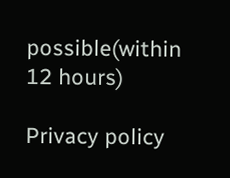possible(within 12 hours)

Privacy policy